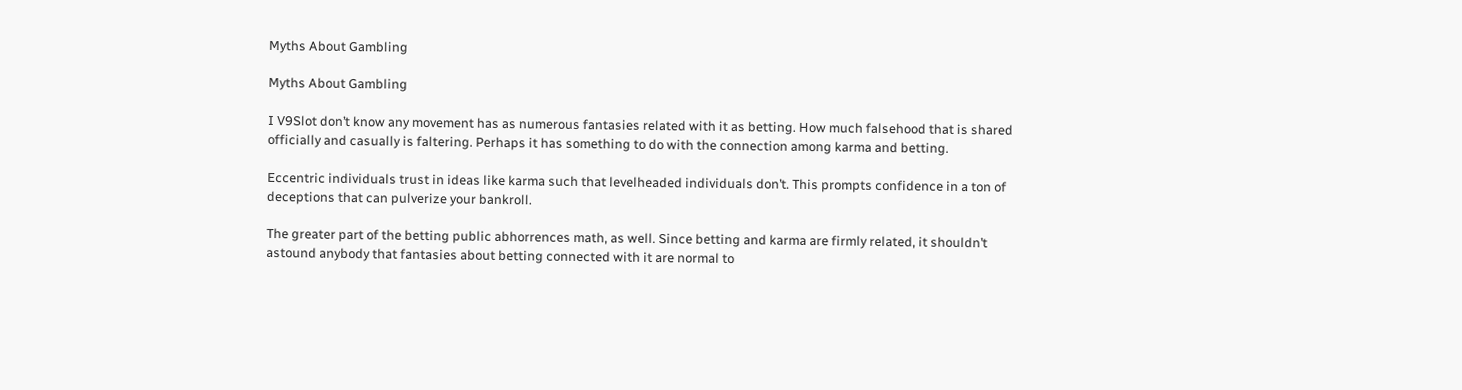Myths About Gambling

Myths About Gambling

I V9Slot don’t know any movement has as numerous fantasies related with it as betting. How much falsehood that is shared officially and casually is faltering. Perhaps it has something to do with the connection among karma and betting.

Eccentric individuals trust in ideas like karma such that levelheaded individuals don’t. This prompts confidence in a ton of deceptions that can pulverize your bankroll.

The greater part of the betting public abhorrences math, as well. Since betting and karma are firmly related, it shouldn’t astound anybody that fantasies about betting connected with it are normal to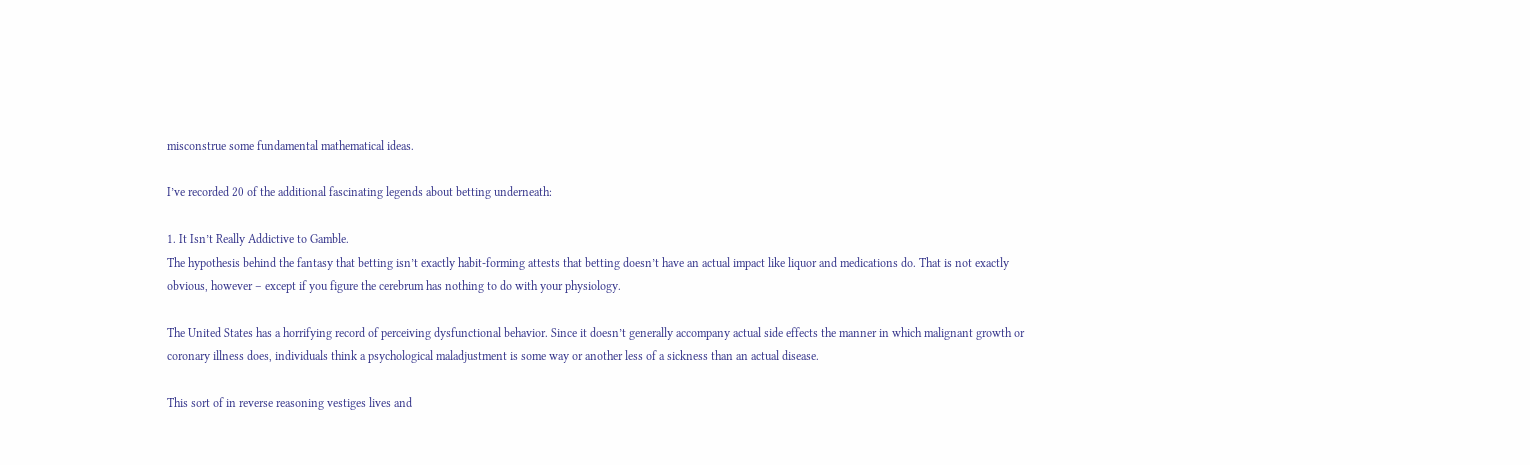misconstrue some fundamental mathematical ideas.

I’ve recorded 20 of the additional fascinating legends about betting underneath:

1. It Isn’t Really Addictive to Gamble.
The hypothesis behind the fantasy that betting isn’t exactly habit-forming attests that betting doesn’t have an actual impact like liquor and medications do. That is not exactly obvious, however – except if you figure the cerebrum has nothing to do with your physiology.

The United States has a horrifying record of perceiving dysfunctional behavior. Since it doesn’t generally accompany actual side effects the manner in which malignant growth or coronary illness does, individuals think a psychological maladjustment is some way or another less of a sickness than an actual disease.

This sort of in reverse reasoning vestiges lives and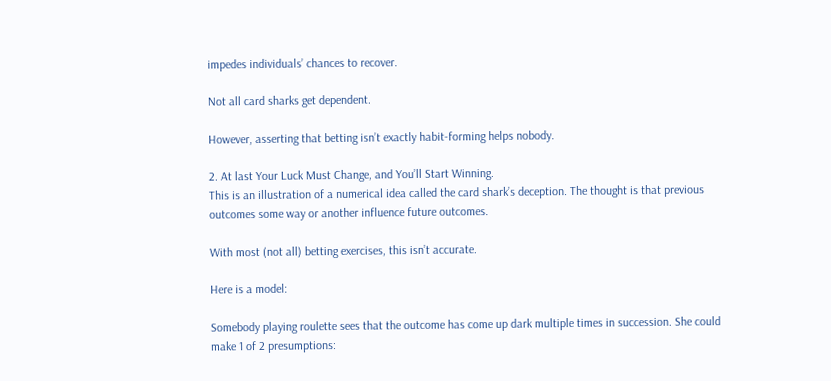impedes individuals’ chances to recover.

Not all card sharks get dependent.

However, asserting that betting isn’t exactly habit-forming helps nobody.

2. At last Your Luck Must Change, and You’ll Start Winning.
This is an illustration of a numerical idea called the card shark’s deception. The thought is that previous outcomes some way or another influence future outcomes.

With most (not all) betting exercises, this isn’t accurate.

Here is a model:

Somebody playing roulette sees that the outcome has come up dark multiple times in succession. She could make 1 of 2 presumptions: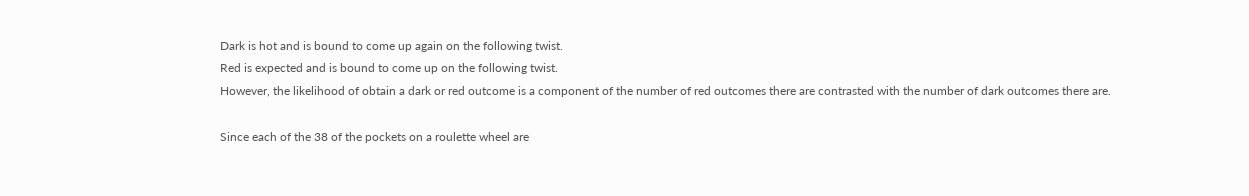Dark is hot and is bound to come up again on the following twist.
Red is expected and is bound to come up on the following twist.
However, the likelihood of obtain a dark or red outcome is a component of the number of red outcomes there are contrasted with the number of dark outcomes there are.

Since each of the 38 of the pockets on a roulette wheel are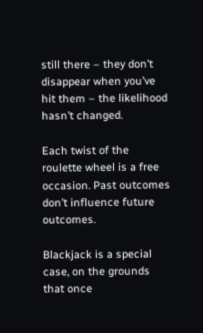still there – they don’t disappear when you’ve hit them – the likelihood hasn’t changed.

Each twist of the roulette wheel is a free occasion. Past outcomes don’t influence future outcomes.

Blackjack is a special case, on the grounds that once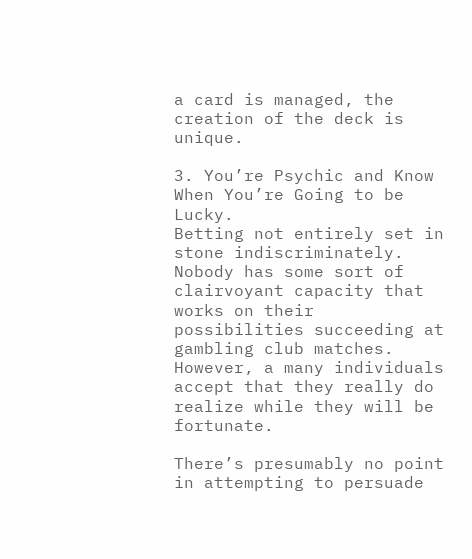a card is managed, the creation of the deck is unique.

3. You’re Psychic and Know When You’re Going to be Lucky.
Betting not entirely set in stone indiscriminately. Nobody has some sort of clairvoyant capacity that works on their possibilities succeeding at gambling club matches. However, a many individuals accept that they really do realize while they will be fortunate.

There’s presumably no point in attempting to persuade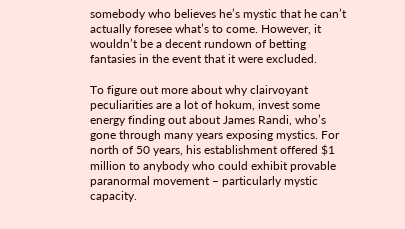somebody who believes he’s mystic that he can’t actually foresee what’s to come. However, it wouldn’t be a decent rundown of betting fantasies in the event that it were excluded.

To figure out more about why clairvoyant peculiarities are a lot of hokum, invest some energy finding out about James Randi, who’s gone through many years exposing mystics. For north of 50 years, his establishment offered $1 million to anybody who could exhibit provable paranormal movement – particularly mystic capacity.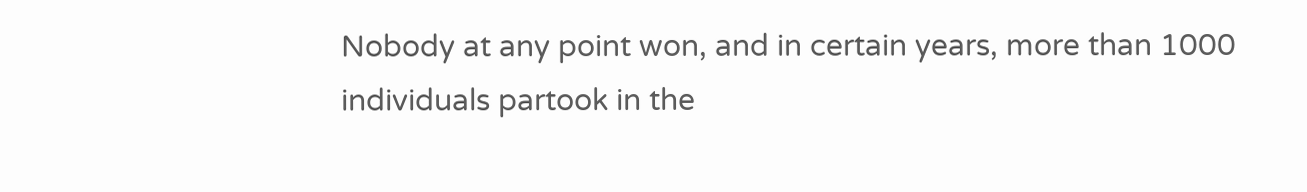Nobody at any point won, and in certain years, more than 1000 individuals partook in the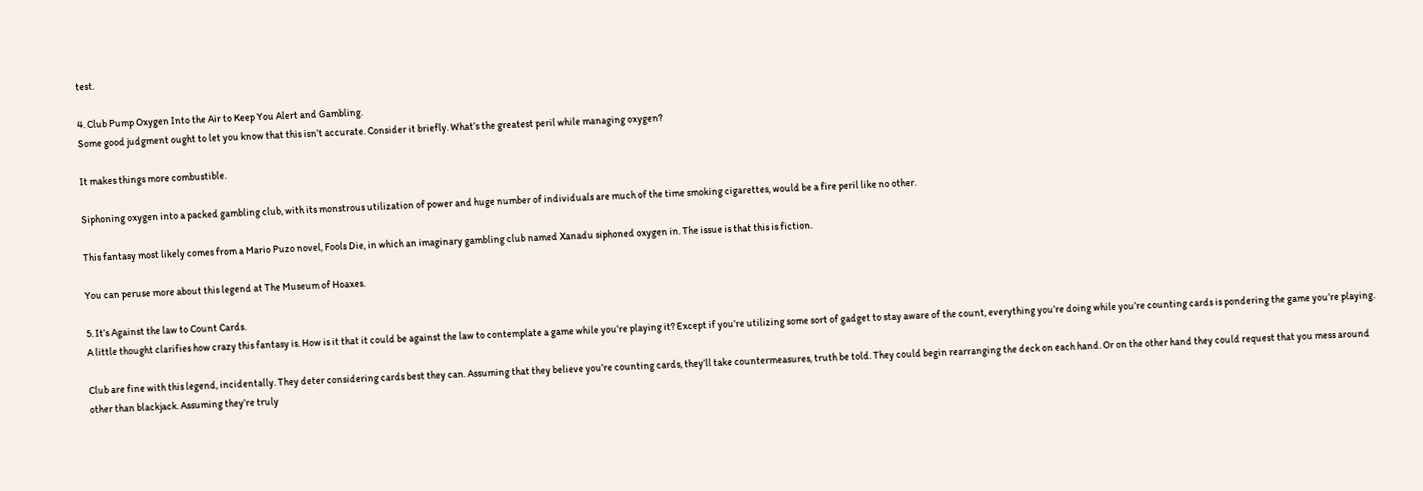test.

4. Club Pump Oxygen Into the Air to Keep You Alert and Gambling.
Some good judgment ought to let you know that this isn’t accurate. Consider it briefly. What’s the greatest peril while managing oxygen?

It makes things more combustible.

Siphoning oxygen into a packed gambling club, with its monstrous utilization of power and huge number of individuals are much of the time smoking cigarettes, would be a fire peril like no other.

This fantasy most likely comes from a Mario Puzo novel, Fools Die, in which an imaginary gambling club named Xanadu siphoned oxygen in. The issue is that this is fiction.

You can peruse more about this legend at The Museum of Hoaxes.

5. It’s Against the law to Count Cards.
A little thought clarifies how crazy this fantasy is. How is it that it could be against the law to contemplate a game while you’re playing it? Except if you’re utilizing some sort of gadget to stay aware of the count, everything you’re doing while you’re counting cards is pondering the game you’re playing.

Club are fine with this legend, incidentally. They deter considering cards best they can. Assuming that they believe you’re counting cards, they’ll take countermeasures, truth be told. They could begin rearranging the deck on each hand. Or on the other hand they could request that you mess around other than blackjack. Assuming they’re truly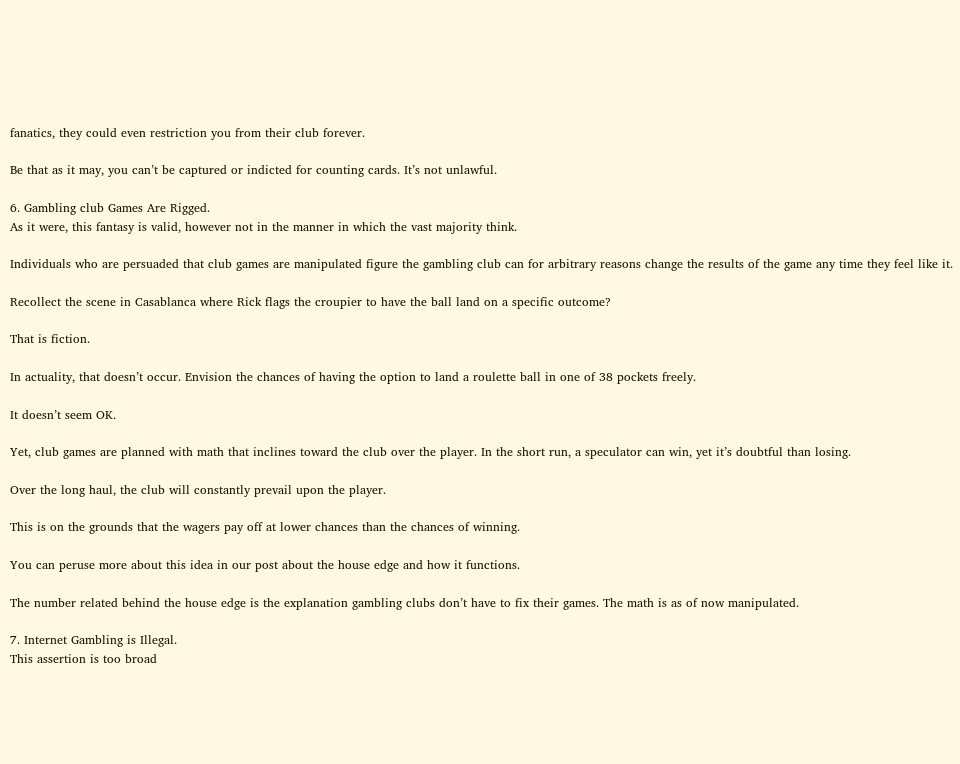fanatics, they could even restriction you from their club forever.

Be that as it may, you can’t be captured or indicted for counting cards. It’s not unlawful.

6. Gambling club Games Are Rigged.
As it were, this fantasy is valid, however not in the manner in which the vast majority think.

Individuals who are persuaded that club games are manipulated figure the gambling club can for arbitrary reasons change the results of the game any time they feel like it.

Recollect the scene in Casablanca where Rick flags the croupier to have the ball land on a specific outcome?

That is fiction.

In actuality, that doesn’t occur. Envision the chances of having the option to land a roulette ball in one of 38 pockets freely.

It doesn’t seem OK.

Yet, club games are planned with math that inclines toward the club over the player. In the short run, a speculator can win, yet it’s doubtful than losing.

Over the long haul, the club will constantly prevail upon the player.

This is on the grounds that the wagers pay off at lower chances than the chances of winning.

You can peruse more about this idea in our post about the house edge and how it functions.

The number related behind the house edge is the explanation gambling clubs don’t have to fix their games. The math is as of now manipulated.

7. Internet Gambling is Illegal.
This assertion is too broad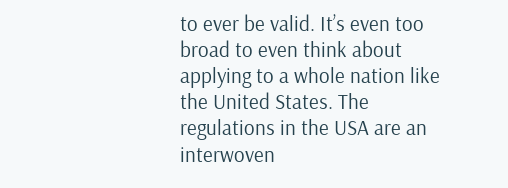to ever be valid. It’s even too broad to even think about applying to a whole nation like the United States. The regulations in the USA are an interwoven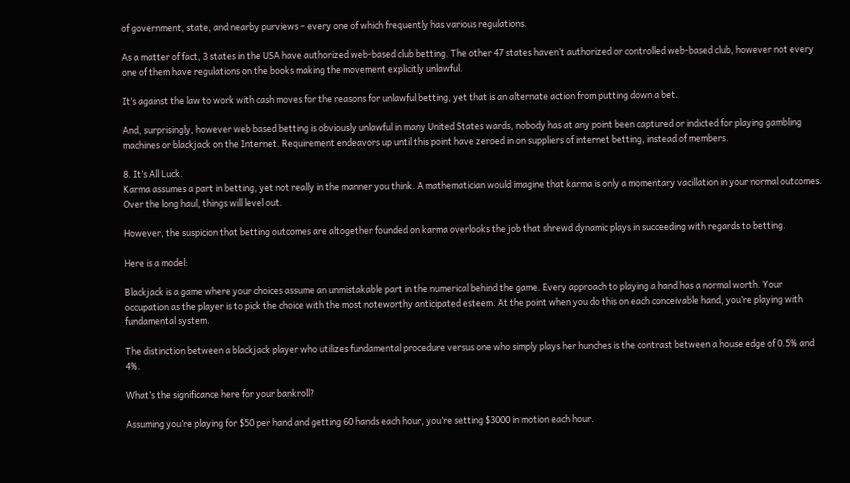of government, state, and nearby purviews – every one of which frequently has various regulations.

As a matter of fact, 3 states in the USA have authorized web-based club betting. The other 47 states haven’t authorized or controlled web-based club, however not every one of them have regulations on the books making the movement explicitly unlawful.

It’s against the law to work with cash moves for the reasons for unlawful betting, yet that is an alternate action from putting down a bet.

And, surprisingly, however web based betting is obviously unlawful in many United States wards, nobody has at any point been captured or indicted for playing gambling machines or blackjack on the Internet. Requirement endeavors up until this point have zeroed in on suppliers of internet betting, instead of members.

8. It’s All Luck.
Karma assumes a part in betting, yet not really in the manner you think. A mathematician would imagine that karma is only a momentary vacillation in your normal outcomes. Over the long haul, things will level out.

However, the suspicion that betting outcomes are altogether founded on karma overlooks the job that shrewd dynamic plays in succeeding with regards to betting.

Here is a model:

Blackjack is a game where your choices assume an unmistakable part in the numerical behind the game. Every approach to playing a hand has a normal worth. Your occupation as the player is to pick the choice with the most noteworthy anticipated esteem. At the point when you do this on each conceivable hand, you’re playing with fundamental system.

The distinction between a blackjack player who utilizes fundamental procedure versus one who simply plays her hunches is the contrast between a house edge of 0.5% and 4%.

What’s the significance here for your bankroll?

Assuming you’re playing for $50 per hand and getting 60 hands each hour, you’re setting $3000 in motion each hour.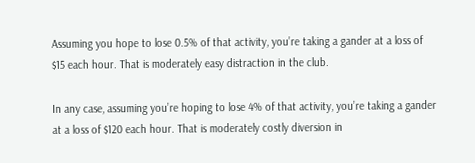Assuming you hope to lose 0.5% of that activity, you’re taking a gander at a loss of $15 each hour. That is moderately easy distraction in the club.

In any case, assuming you’re hoping to lose 4% of that activity, you’re taking a gander at a loss of $120 each hour. That is moderately costly diversion in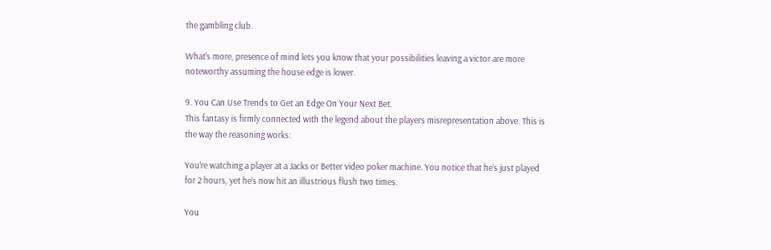the gambling club.

What’s more, presence of mind lets you know that your possibilities leaving a victor are more noteworthy assuming the house edge is lower.

9. You Can Use Trends to Get an Edge On Your Next Bet.
This fantasy is firmly connected with the legend about the players misrepresentation above. This is the way the reasoning works:

You’re watching a player at a Jacks or Better video poker machine. You notice that he’s just played for 2 hours, yet he’s now hit an illustrious flush two times.

You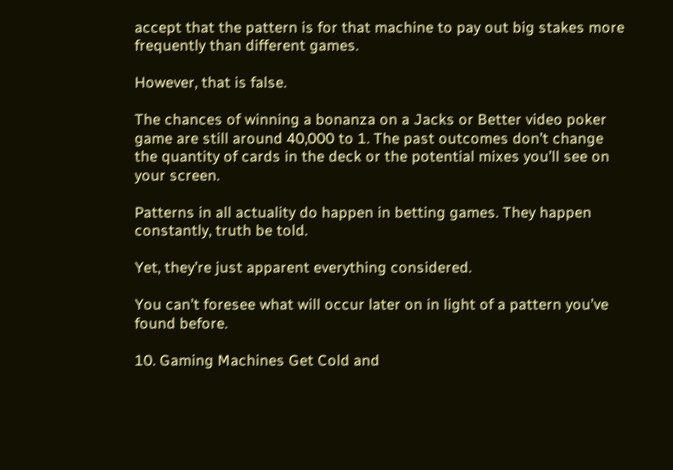accept that the pattern is for that machine to pay out big stakes more frequently than different games.

However, that is false.

The chances of winning a bonanza on a Jacks or Better video poker game are still around 40,000 to 1. The past outcomes don’t change the quantity of cards in the deck or the potential mixes you’ll see on your screen.

Patterns in all actuality do happen in betting games. They happen constantly, truth be told.

Yet, they’re just apparent everything considered.

You can’t foresee what will occur later on in light of a pattern you’ve found before.

10. Gaming Machines Get Cold and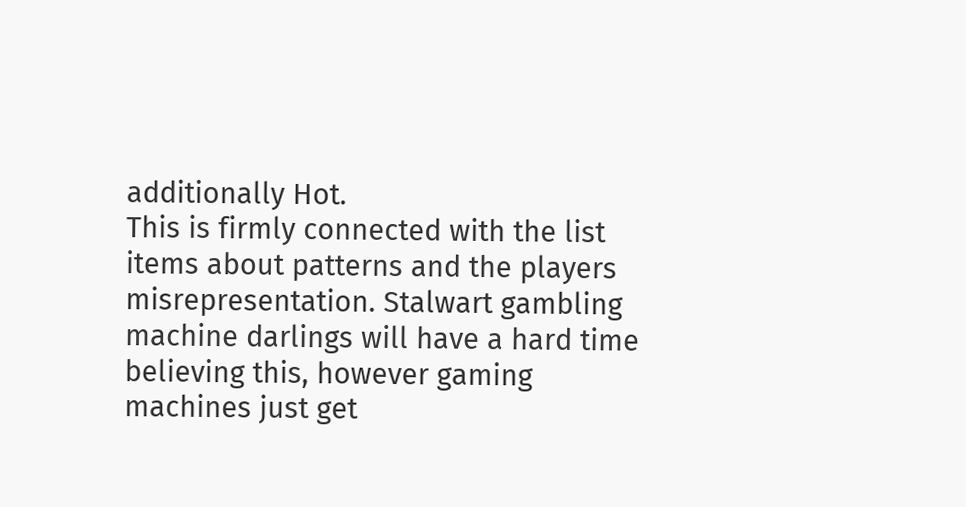additionally Hot.
This is firmly connected with the list items about patterns and the players misrepresentation. Stalwart gambling machine darlings will have a hard time believing this, however gaming machines just get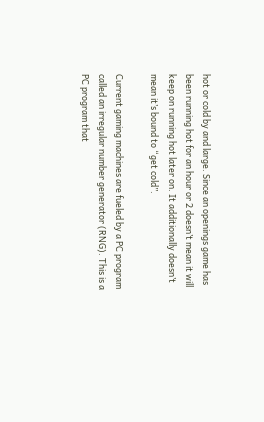hot or cold by and large. Since an openings game has been running hot for an hour or 2 doesn’t mean it will keep on running hot later on. It additionally doesn’t mean it’s bound to “get cold”.

Current gaming machines are fueled by a PC program called an irregular number generator (RNG). This is a PC program that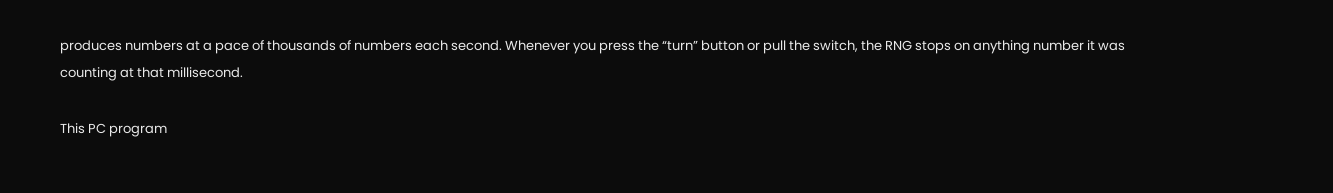produces numbers at a pace of thousands of numbers each second. Whenever you press the “turn” button or pull the switch, the RNG stops on anything number it was counting at that millisecond.

This PC program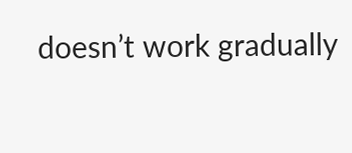doesn’t work gradually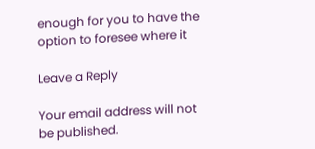enough for you to have the option to foresee where it

Leave a Reply

Your email address will not be published.